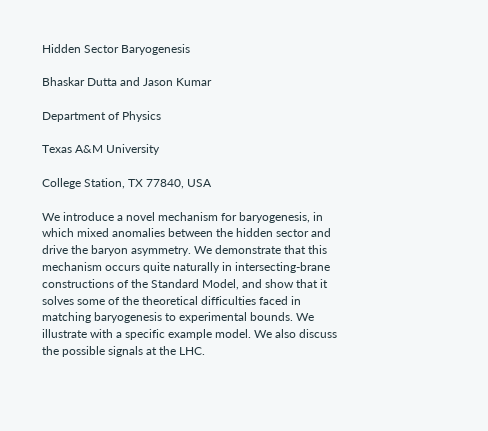Hidden Sector Baryogenesis

Bhaskar Dutta and Jason Kumar

Department of Physics

Texas A&M University

College Station, TX 77840, USA

We introduce a novel mechanism for baryogenesis, in which mixed anomalies between the hidden sector and drive the baryon asymmetry. We demonstrate that this mechanism occurs quite naturally in intersecting-brane constructions of the Standard Model, and show that it solves some of the theoretical difficulties faced in matching baryogenesis to experimental bounds. We illustrate with a specific example model. We also discuss the possible signals at the LHC.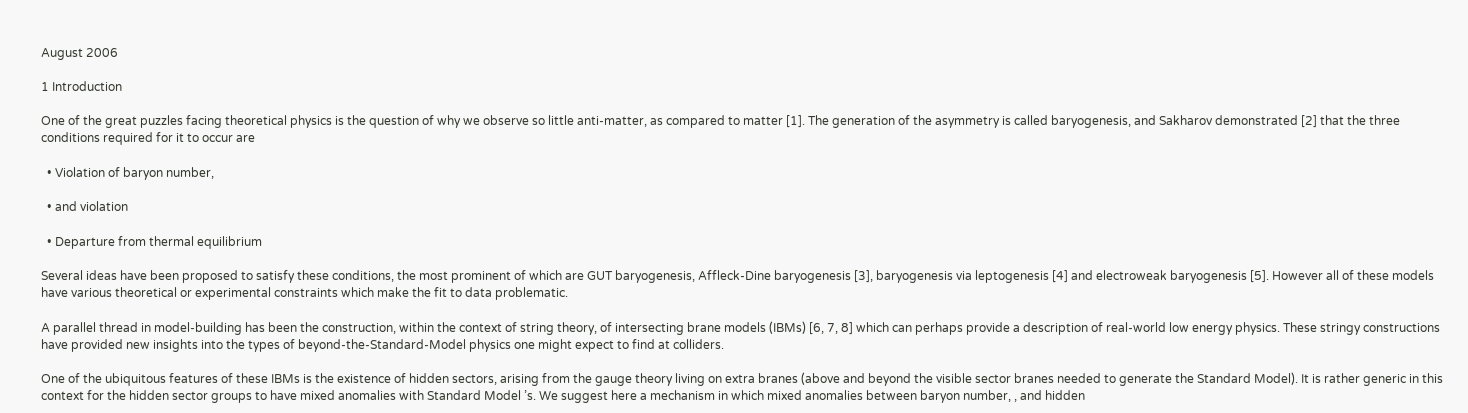August 2006

1 Introduction

One of the great puzzles facing theoretical physics is the question of why we observe so little anti-matter, as compared to matter [1]. The generation of the asymmetry is called baryogenesis, and Sakharov demonstrated [2] that the three conditions required for it to occur are

  • Violation of baryon number,

  • and violation

  • Departure from thermal equilibrium

Several ideas have been proposed to satisfy these conditions, the most prominent of which are GUT baryogenesis, Affleck-Dine baryogenesis [3], baryogenesis via leptogenesis [4] and electroweak baryogenesis [5]. However all of these models have various theoretical or experimental constraints which make the fit to data problematic.

A parallel thread in model-building has been the construction, within the context of string theory, of intersecting brane models (IBMs) [6, 7, 8] which can perhaps provide a description of real-world low energy physics. These stringy constructions have provided new insights into the types of beyond-the-Standard-Model physics one might expect to find at colliders.

One of the ubiquitous features of these IBMs is the existence of hidden sectors, arising from the gauge theory living on extra branes (above and beyond the visible sector branes needed to generate the Standard Model). It is rather generic in this context for the hidden sector groups to have mixed anomalies with Standard Model ’s. We suggest here a mechanism in which mixed anomalies between baryon number, , and hidden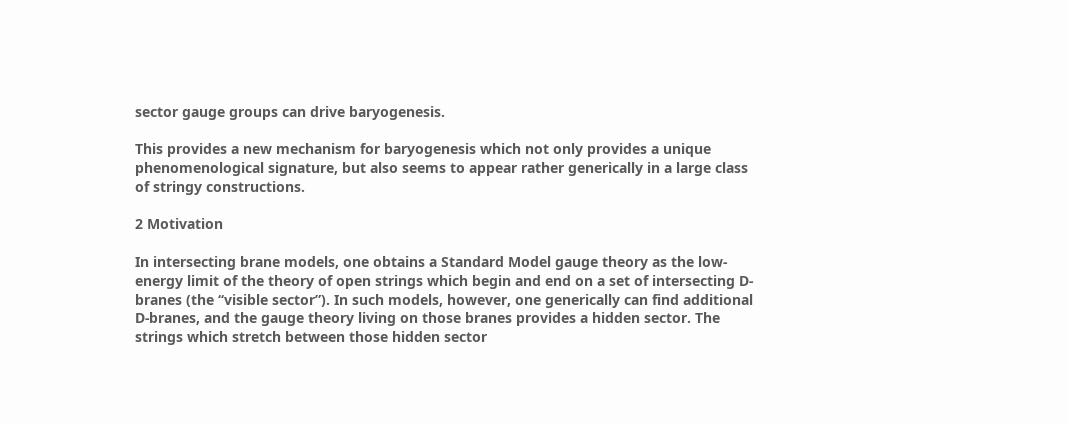sector gauge groups can drive baryogenesis.

This provides a new mechanism for baryogenesis which not only provides a unique phenomenological signature, but also seems to appear rather generically in a large class of stringy constructions.

2 Motivation

In intersecting brane models, one obtains a Standard Model gauge theory as the low-energy limit of the theory of open strings which begin and end on a set of intersecting D-branes (the ‘‘visible sector”). In such models, however, one generically can find additional D-branes, and the gauge theory living on those branes provides a hidden sector. The strings which stretch between those hidden sector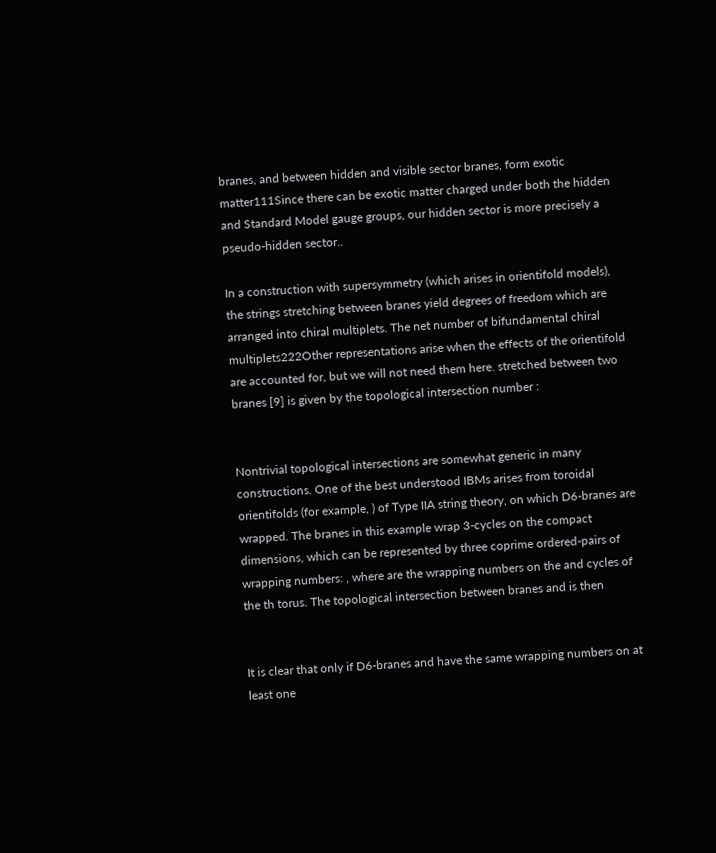branes, and between hidden and visible sector branes, form exotic matter111Since there can be exotic matter charged under both the hidden and Standard Model gauge groups, our hidden sector is more precisely a pseudo-hidden sector..

In a construction with supersymmetry (which arises in orientifold models), the strings stretching between branes yield degrees of freedom which are arranged into chiral multiplets. The net number of bifundamental chiral multiplets222Other representations arise when the effects of the orientifold are accounted for, but we will not need them here. stretched between two branes [9] is given by the topological intersection number :


Nontrivial topological intersections are somewhat generic in many constructions. One of the best understood IBMs arises from toroidal orientifolds (for example, ) of Type IIA string theory, on which D6-branes are wrapped. The branes in this example wrap 3-cycles on the compact dimensions, which can be represented by three coprime ordered-pairs of wrapping numbers: , where are the wrapping numbers on the and cycles of the th torus. The topological intersection between branes and is then


It is clear that only if D6-branes and have the same wrapping numbers on at least one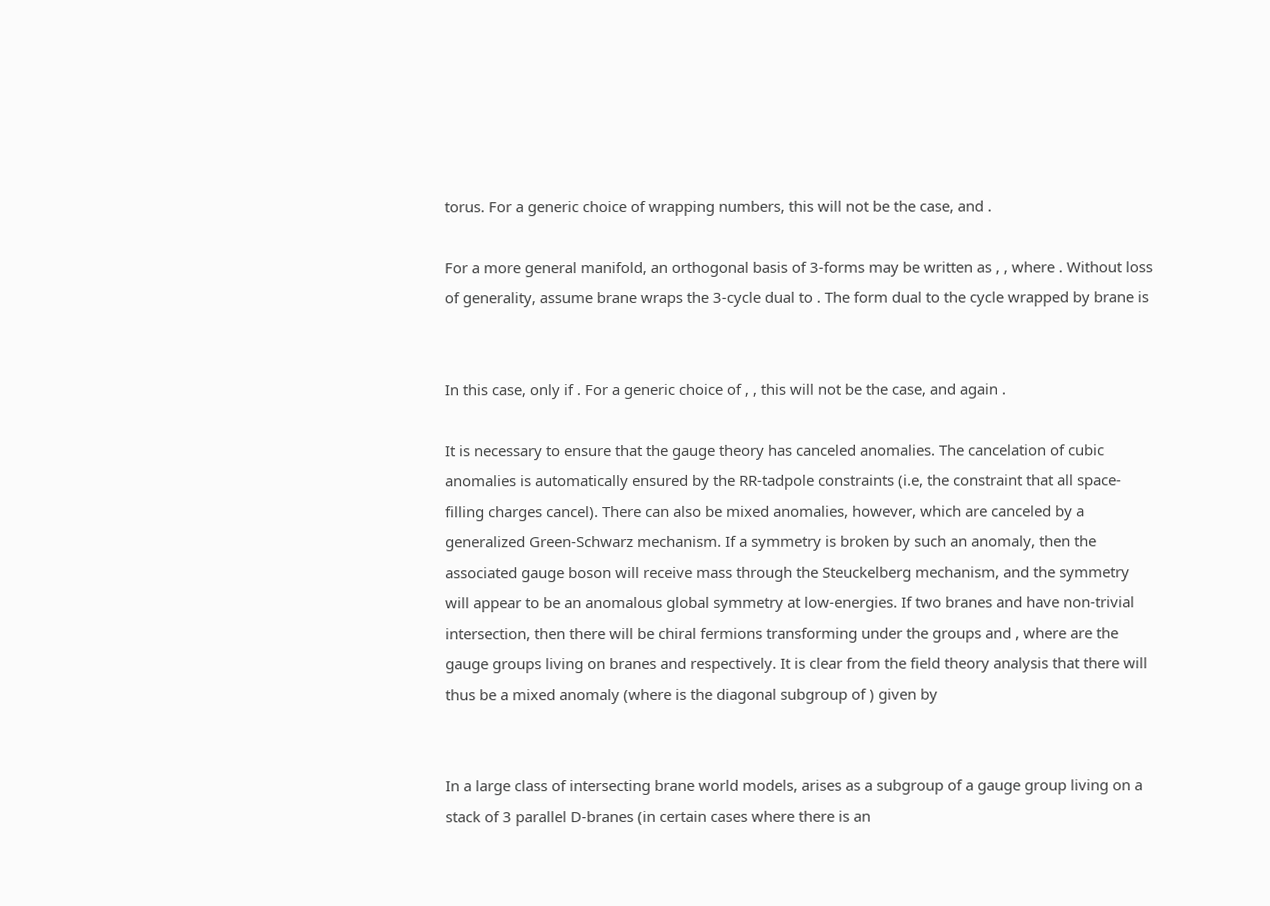torus. For a generic choice of wrapping numbers, this will not be the case, and .

For a more general manifold, an orthogonal basis of 3-forms may be written as , , where . Without loss of generality, assume brane wraps the 3-cycle dual to . The form dual to the cycle wrapped by brane is


In this case, only if . For a generic choice of , , this will not be the case, and again .

It is necessary to ensure that the gauge theory has canceled anomalies. The cancelation of cubic anomalies is automatically ensured by the RR-tadpole constraints (i.e, the constraint that all space-filling charges cancel). There can also be mixed anomalies, however, which are canceled by a generalized Green-Schwarz mechanism. If a symmetry is broken by such an anomaly, then the associated gauge boson will receive mass through the Steuckelberg mechanism, and the symmetry will appear to be an anomalous global symmetry at low-energies. If two branes and have non-trivial intersection, then there will be chiral fermions transforming under the groups and , where are the gauge groups living on branes and respectively. It is clear from the field theory analysis that there will thus be a mixed anomaly (where is the diagonal subgroup of ) given by


In a large class of intersecting brane world models, arises as a subgroup of a gauge group living on a stack of 3 parallel D-branes (in certain cases where there is an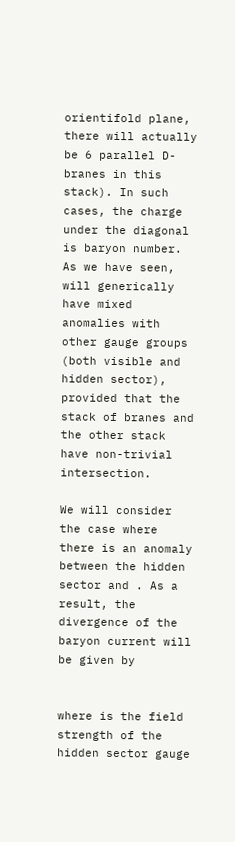orientifold plane, there will actually be 6 parallel D-branes in this stack). In such cases, the charge under the diagonal is baryon number. As we have seen, will generically have mixed anomalies with other gauge groups (both visible and hidden sector), provided that the stack of branes and the other stack have non-trivial intersection.

We will consider the case where there is an anomaly between the hidden sector and . As a result, the divergence of the baryon current will be given by


where is the field strength of the hidden sector gauge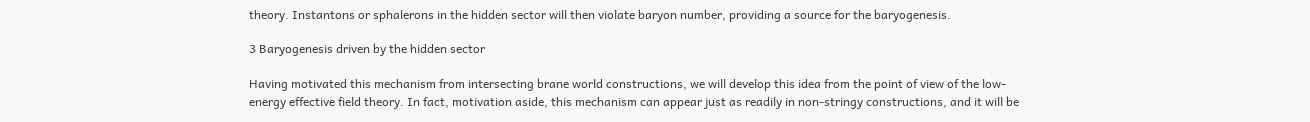theory. Instantons or sphalerons in the hidden sector will then violate baryon number, providing a source for the baryogenesis.

3 Baryogenesis driven by the hidden sector

Having motivated this mechanism from intersecting brane world constructions, we will develop this idea from the point of view of the low-energy effective field theory. In fact, motivation aside, this mechanism can appear just as readily in non-stringy constructions, and it will be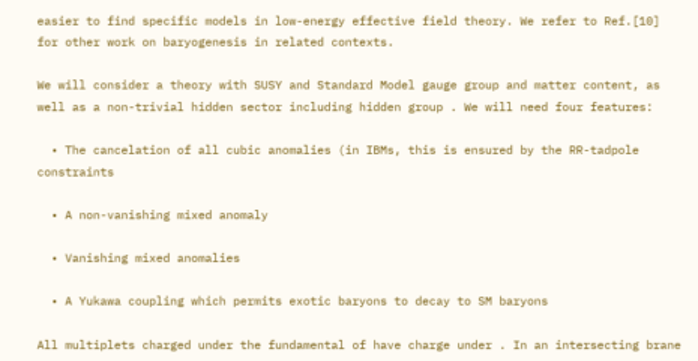easier to find specific models in low-energy effective field theory. We refer to Ref.[10] for other work on baryogenesis in related contexts.

We will consider a theory with SUSY and Standard Model gauge group and matter content, as well as a non-trivial hidden sector including hidden group . We will need four features:

  • The cancelation of all cubic anomalies (in IBMs, this is ensured by the RR-tadpole constraints

  • A non-vanishing mixed anomaly

  • Vanishing mixed anomalies

  • A Yukawa coupling which permits exotic baryons to decay to SM baryons

All multiplets charged under the fundamental of have charge under . In an intersecting brane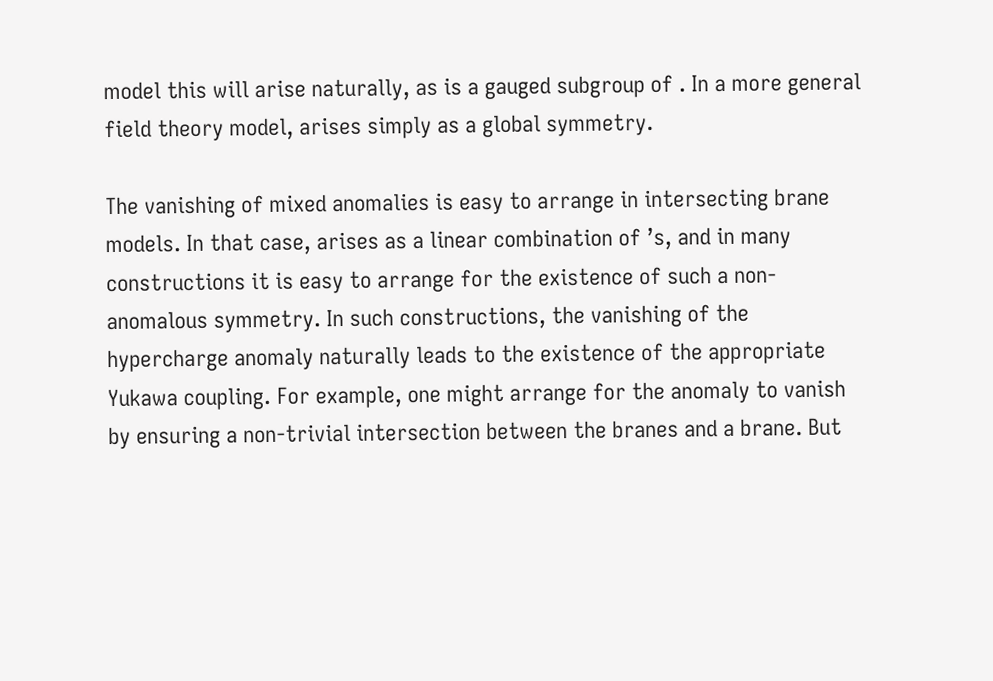model this will arise naturally, as is a gauged subgroup of . In a more general field theory model, arises simply as a global symmetry.

The vanishing of mixed anomalies is easy to arrange in intersecting brane models. In that case, arises as a linear combination of ’s, and in many constructions it is easy to arrange for the existence of such a non-anomalous symmetry. In such constructions, the vanishing of the hypercharge anomaly naturally leads to the existence of the appropriate Yukawa coupling. For example, one might arrange for the anomaly to vanish by ensuring a non-trivial intersection between the branes and a brane. But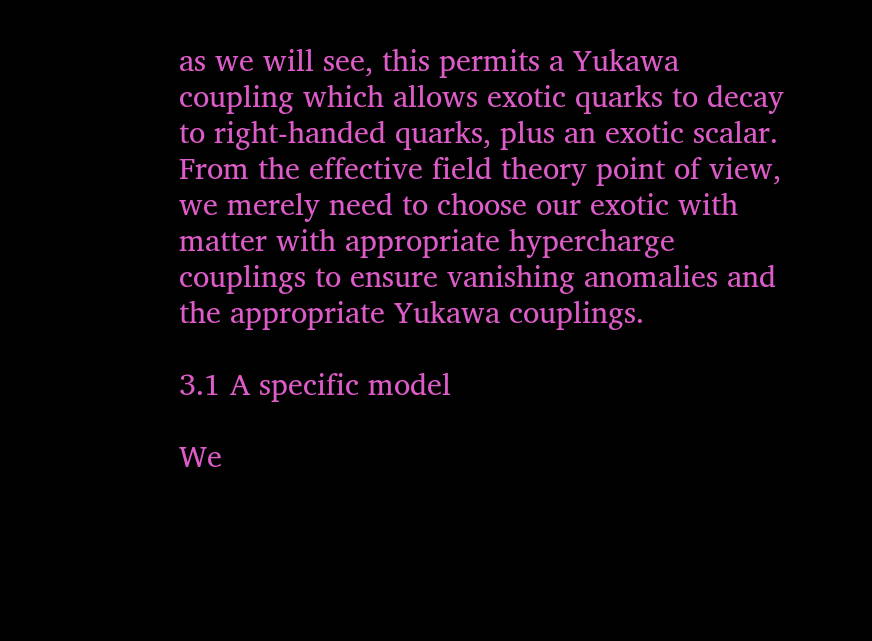as we will see, this permits a Yukawa coupling which allows exotic quarks to decay to right-handed quarks, plus an exotic scalar. From the effective field theory point of view, we merely need to choose our exotic with matter with appropriate hypercharge couplings to ensure vanishing anomalies and the appropriate Yukawa couplings.

3.1 A specific model

We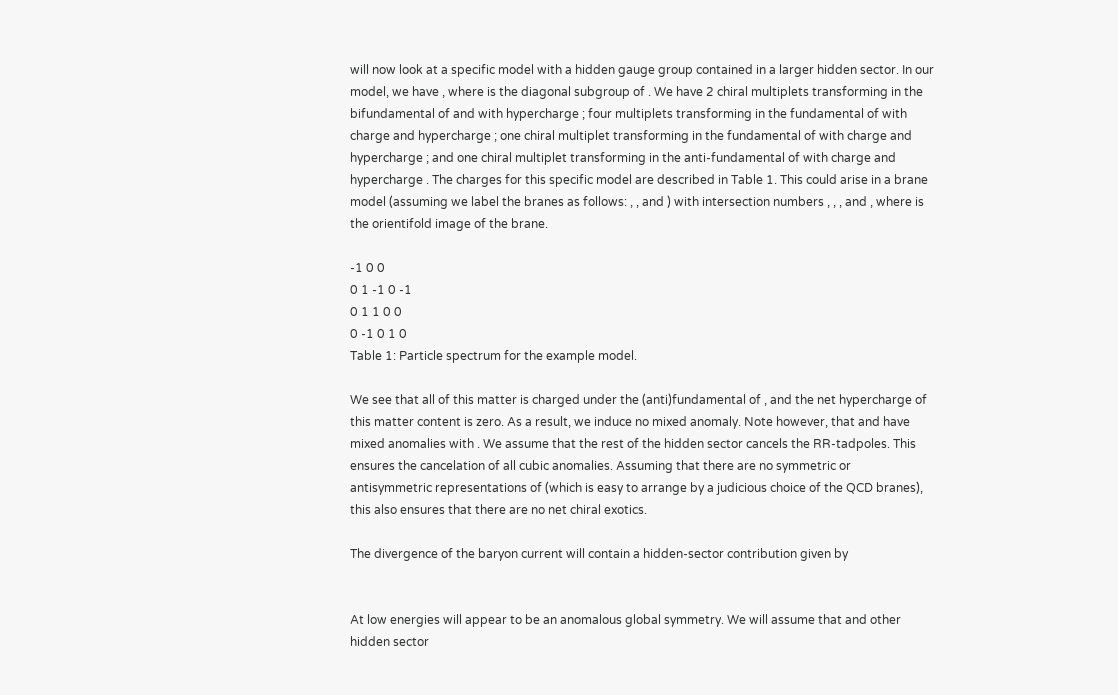will now look at a specific model with a hidden gauge group contained in a larger hidden sector. In our model, we have , where is the diagonal subgroup of . We have 2 chiral multiplets transforming in the bifundamental of and with hypercharge ; four multiplets transforming in the fundamental of with charge and hypercharge ; one chiral multiplet transforming in the fundamental of with charge and hypercharge ; and one chiral multiplet transforming in the anti-fundamental of with charge and hypercharge . The charges for this specific model are described in Table 1. This could arise in a brane model (assuming we label the branes as follows: , , and ) with intersection numbers , , , and , where is the orientifold image of the brane.

-1 0 0
0 1 -1 0 -1
0 1 1 0 0
0 -1 0 1 0
Table 1: Particle spectrum for the example model.

We see that all of this matter is charged under the (anti)fundamental of , and the net hypercharge of this matter content is zero. As a result, we induce no mixed anomaly. Note however, that and have mixed anomalies with . We assume that the rest of the hidden sector cancels the RR-tadpoles. This ensures the cancelation of all cubic anomalies. Assuming that there are no symmetric or antisymmetric representations of (which is easy to arrange by a judicious choice of the QCD branes), this also ensures that there are no net chiral exotics.

The divergence of the baryon current will contain a hidden-sector contribution given by


At low energies will appear to be an anomalous global symmetry. We will assume that and other hidden sector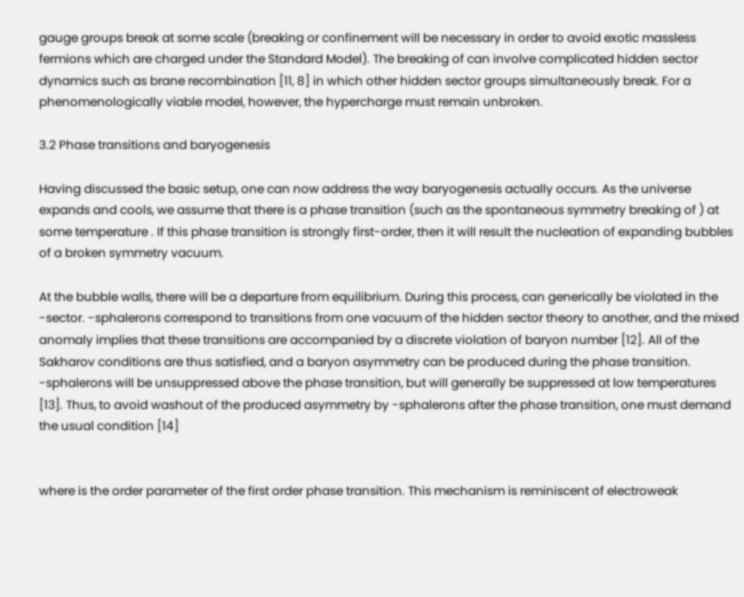gauge groups break at some scale (breaking or confinement will be necessary in order to avoid exotic massless fermions which are charged under the Standard Model). The breaking of can involve complicated hidden sector dynamics such as brane recombination [11, 8] in which other hidden sector groups simultaneously break. For a phenomenologically viable model, however, the hypercharge must remain unbroken.

3.2 Phase transitions and baryogenesis

Having discussed the basic setup, one can now address the way baryogenesis actually occurs. As the universe expands and cools, we assume that there is a phase transition (such as the spontaneous symmetry breaking of ) at some temperature . If this phase transition is strongly first-order, then it will result the nucleation of expanding bubbles of a broken symmetry vacuum.

At the bubble walls, there will be a departure from equilibrium. During this process, can generically be violated in the -sector. -sphalerons correspond to transitions from one vacuum of the hidden sector theory to another, and the mixed anomaly implies that these transitions are accompanied by a discrete violation of baryon number [12]. All of the Sakharov conditions are thus satisfied, and a baryon asymmetry can be produced during the phase transition. -sphalerons will be unsuppressed above the phase transition, but will generally be suppressed at low temperatures [13]. Thus, to avoid washout of the produced asymmetry by -sphalerons after the phase transition, one must demand the usual condition [14]


where is the order parameter of the first order phase transition. This mechanism is reminiscent of electroweak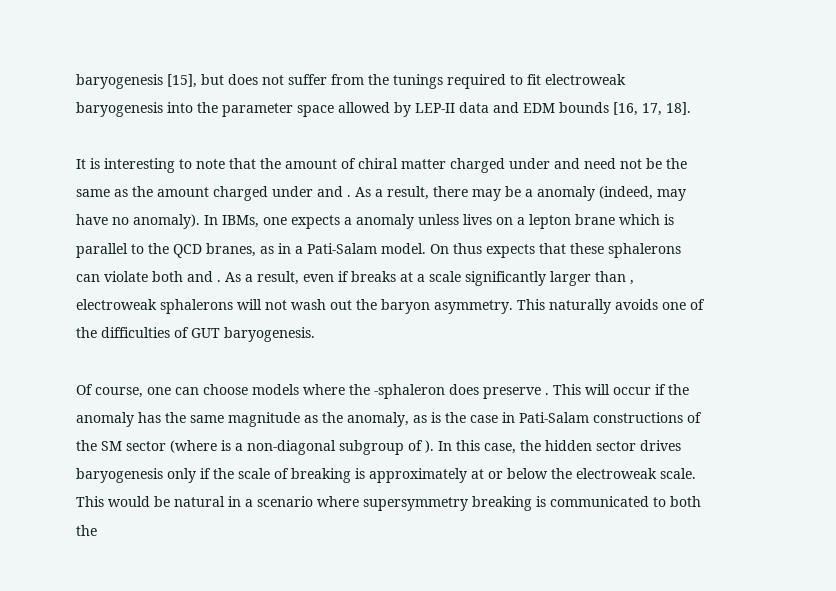baryogenesis [15], but does not suffer from the tunings required to fit electroweak baryogenesis into the parameter space allowed by LEP-II data and EDM bounds [16, 17, 18].

It is interesting to note that the amount of chiral matter charged under and need not be the same as the amount charged under and . As a result, there may be a anomaly (indeed, may have no anomaly). In IBMs, one expects a anomaly unless lives on a lepton brane which is parallel to the QCD branes, as in a Pati-Salam model. On thus expects that these sphalerons can violate both and . As a result, even if breaks at a scale significantly larger than , electroweak sphalerons will not wash out the baryon asymmetry. This naturally avoids one of the difficulties of GUT baryogenesis.

Of course, one can choose models where the -sphaleron does preserve . This will occur if the anomaly has the same magnitude as the anomaly, as is the case in Pati-Salam constructions of the SM sector (where is a non-diagonal subgroup of ). In this case, the hidden sector drives baryogenesis only if the scale of breaking is approximately at or below the electroweak scale. This would be natural in a scenario where supersymmetry breaking is communicated to both the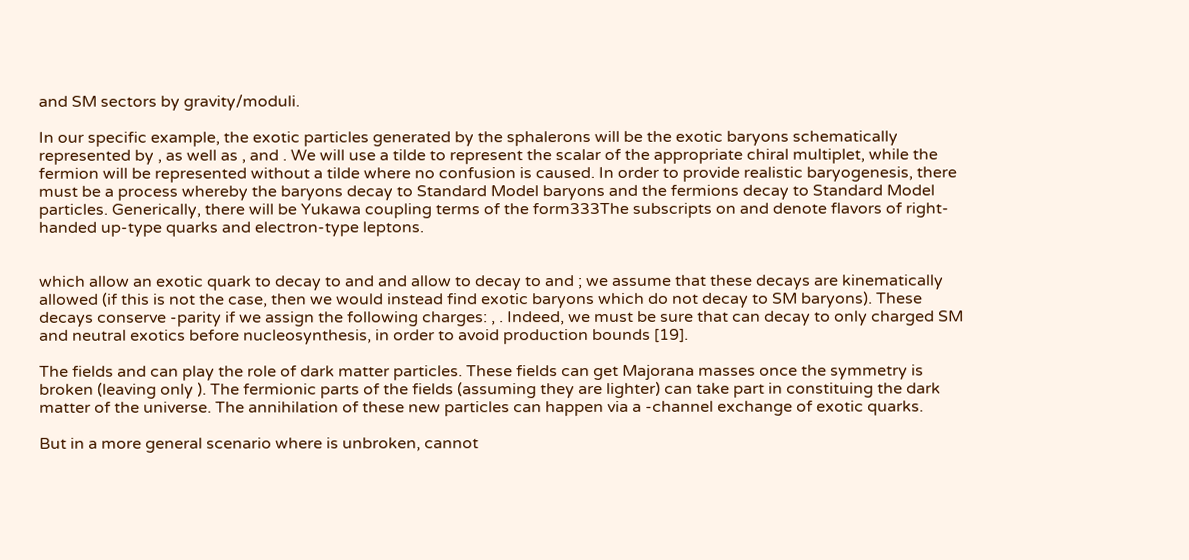and SM sectors by gravity/moduli.

In our specific example, the exotic particles generated by the sphalerons will be the exotic baryons schematically represented by , as well as , and . We will use a tilde to represent the scalar of the appropriate chiral multiplet, while the fermion will be represented without a tilde where no confusion is caused. In order to provide realistic baryogenesis, there must be a process whereby the baryons decay to Standard Model baryons and the fermions decay to Standard Model particles. Generically, there will be Yukawa coupling terms of the form333The subscripts on and denote flavors of right-handed up-type quarks and electron-type leptons.


which allow an exotic quark to decay to and and allow to decay to and ; we assume that these decays are kinematically allowed (if this is not the case, then we would instead find exotic baryons which do not decay to SM baryons). These decays conserve -parity if we assign the following charges: , . Indeed, we must be sure that can decay to only charged SM and neutral exotics before nucleosynthesis, in order to avoid production bounds [19].

The fields and can play the role of dark matter particles. These fields can get Majorana masses once the symmetry is broken (leaving only ). The fermionic parts of the fields (assuming they are lighter) can take part in constituing the dark matter of the universe. The annihilation of these new particles can happen via a -channel exchange of exotic quarks.

But in a more general scenario where is unbroken, cannot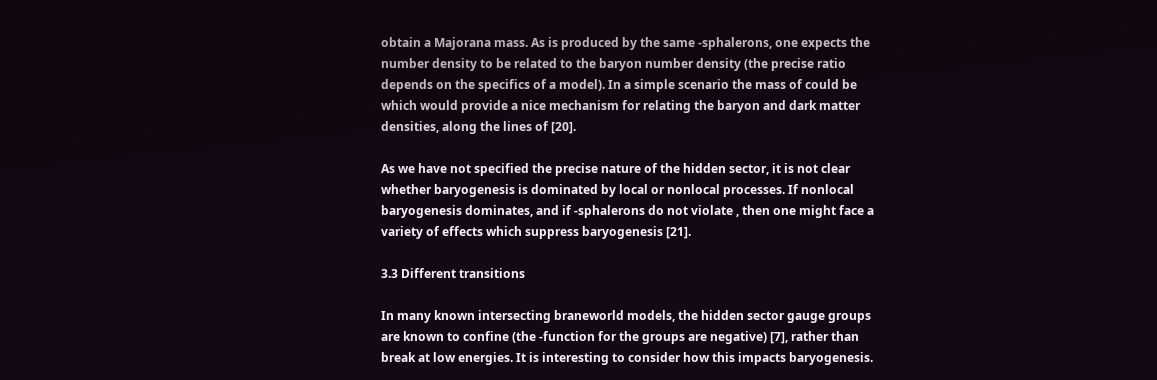obtain a Majorana mass. As is produced by the same -sphalerons, one expects the number density to be related to the baryon number density (the precise ratio depends on the specifics of a model). In a simple scenario the mass of could be which would provide a nice mechanism for relating the baryon and dark matter densities, along the lines of [20].

As we have not specified the precise nature of the hidden sector, it is not clear whether baryogenesis is dominated by local or nonlocal processes. If nonlocal baryogenesis dominates, and if -sphalerons do not violate , then one might face a variety of effects which suppress baryogenesis [21].

3.3 Different transitions

In many known intersecting braneworld models, the hidden sector gauge groups are known to confine (the -function for the groups are negative) [7], rather than break at low energies. It is interesting to consider how this impacts baryogenesis.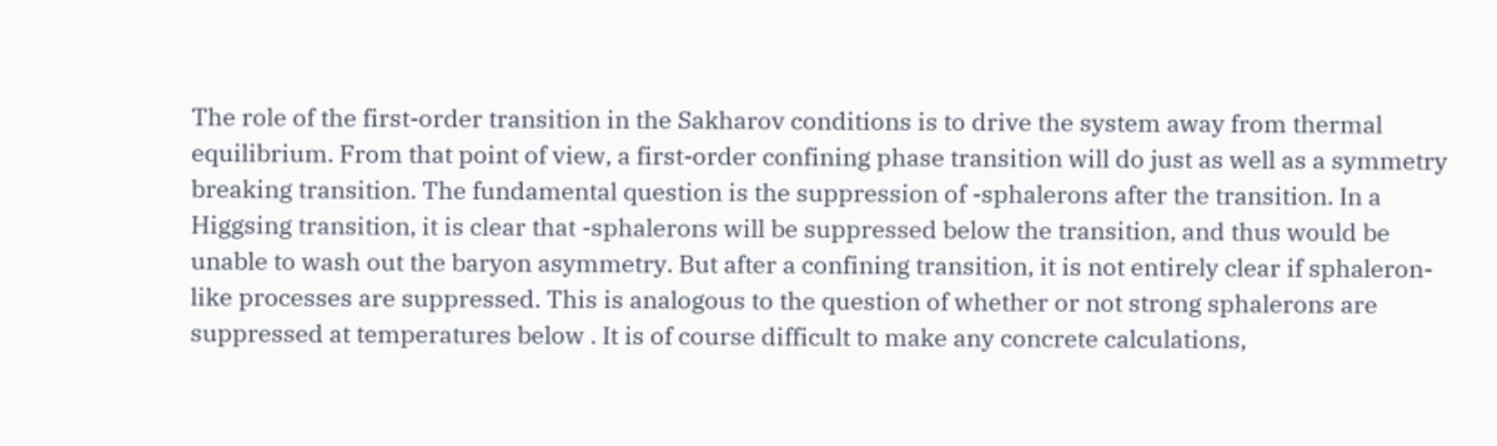The role of the first-order transition in the Sakharov conditions is to drive the system away from thermal equilibrium. From that point of view, a first-order confining phase transition will do just as well as a symmetry breaking transition. The fundamental question is the suppression of -sphalerons after the transition. In a Higgsing transition, it is clear that -sphalerons will be suppressed below the transition, and thus would be unable to wash out the baryon asymmetry. But after a confining transition, it is not entirely clear if sphaleron-like processes are suppressed. This is analogous to the question of whether or not strong sphalerons are suppressed at temperatures below . It is of course difficult to make any concrete calculations,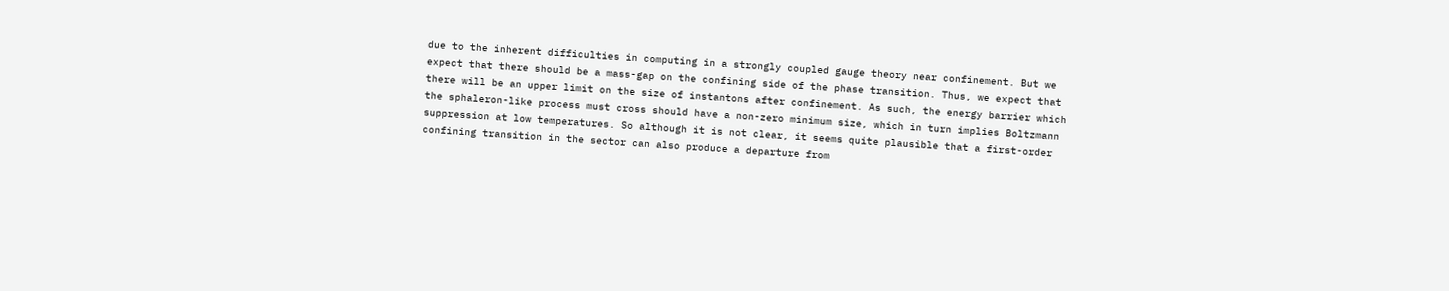due to the inherent difficulties in computing in a strongly coupled gauge theory near confinement. But we expect that there should be a mass-gap on the confining side of the phase transition. Thus, we expect that there will be an upper limit on the size of instantons after confinement. As such, the energy barrier which the sphaleron-like process must cross should have a non-zero minimum size, which in turn implies Boltzmann suppression at low temperatures. So although it is not clear, it seems quite plausible that a first-order confining transition in the sector can also produce a departure from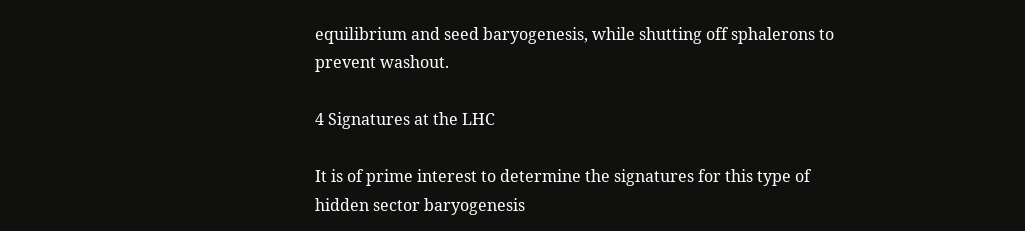equilibrium and seed baryogenesis, while shutting off sphalerons to prevent washout.

4 Signatures at the LHC

It is of prime interest to determine the signatures for this type of hidden sector baryogenesis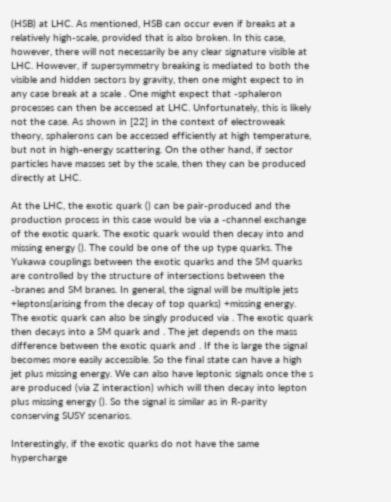(HSB) at LHC. As mentioned, HSB can occur even if breaks at a relatively high-scale, provided that is also broken. In this case, however, there will not necessarily be any clear signature visible at LHC. However, if supersymmetry breaking is mediated to both the visible and hidden sectors by gravity, then one might expect to in any case break at a scale . One might expect that -sphaleron processes can then be accessed at LHC. Unfortunately, this is likely not the case. As shown in [22] in the context of electroweak theory, sphalerons can be accessed efficiently at high temperature, but not in high-energy scattering. On the other hand, if sector particles have masses set by the scale, then they can be produced directly at LHC.

At the LHC, the exotic quark () can be pair-produced and the production process in this case would be via a -channel exchange of the exotic quark. The exotic quark would then decay into and missing energy (). The could be one of the up type quarks. The Yukawa couplings between the exotic quarks and the SM quarks are controlled by the structure of intersections between the -branes and SM branes. In general, the signal will be multiple jets +leptons(arising from the decay of top quarks) +missing energy. The exotic quark can also be singly produced via . The exotic quark then decays into a SM quark and . The jet depends on the mass difference between the exotic quark and . If the is large the signal becomes more easily accessible. So the final state can have a high jet plus missing energy. We can also have leptonic signals once the s are produced (via Z interaction) which will then decay into lepton plus missing energy (). So the signal is similar as in R-parity conserving SUSY scenarios.

Interestingly, if the exotic quarks do not have the same hypercharge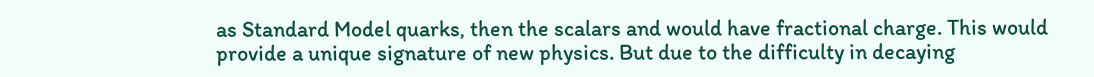as Standard Model quarks, then the scalars and would have fractional charge. This would provide a unique signature of new physics. But due to the difficulty in decaying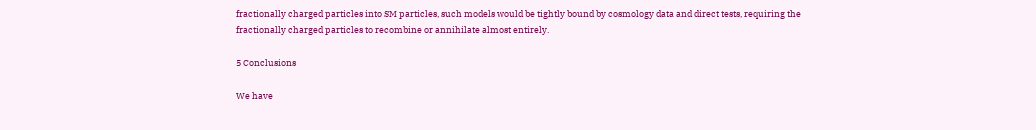fractionally charged particles into SM particles, such models would be tightly bound by cosmology data and direct tests, requiring the fractionally charged particles to recombine or annihilate almost entirely.

5 Conclusions

We have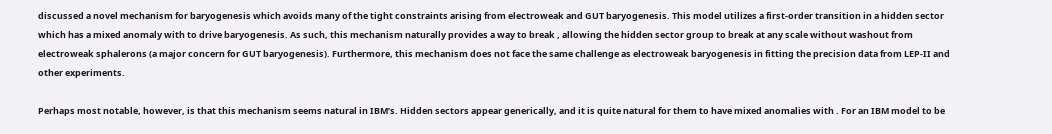discussed a novel mechanism for baryogenesis which avoids many of the tight constraints arising from electroweak and GUT baryogenesis. This model utilizes a first-order transition in a hidden sector which has a mixed anomaly with to drive baryogenesis. As such, this mechanism naturally provides a way to break , allowing the hidden sector group to break at any scale without washout from electroweak sphalerons (a major concern for GUT baryogenesis). Furthermore, this mechanism does not face the same challenge as electroweak baryogenesis in fitting the precision data from LEP-II and other experiments.

Perhaps most notable, however, is that this mechanism seems natural in IBM’s. Hidden sectors appear generically, and it is quite natural for them to have mixed anomalies with . For an IBM model to be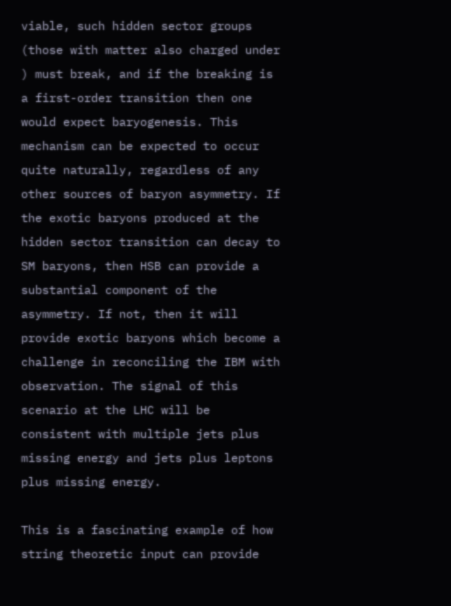viable, such hidden sector groups (those with matter also charged under ) must break, and if the breaking is a first-order transition then one would expect baryogenesis. This mechanism can be expected to occur quite naturally, regardless of any other sources of baryon asymmetry. If the exotic baryons produced at the hidden sector transition can decay to SM baryons, then HSB can provide a substantial component of the asymmetry. If not, then it will provide exotic baryons which become a challenge in reconciling the IBM with observation. The signal of this scenario at the LHC will be consistent with multiple jets plus missing energy and jets plus leptons plus missing energy.

This is a fascinating example of how string theoretic input can provide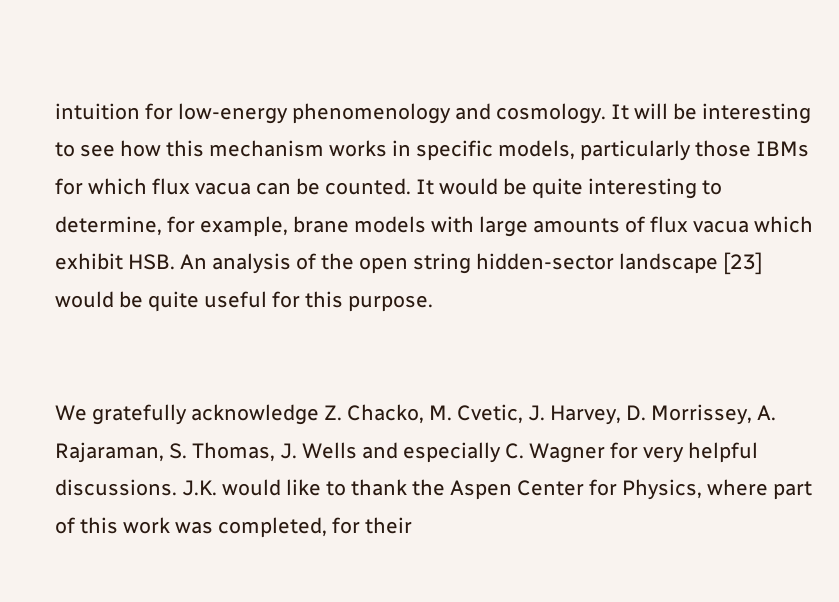intuition for low-energy phenomenology and cosmology. It will be interesting to see how this mechanism works in specific models, particularly those IBMs for which flux vacua can be counted. It would be quite interesting to determine, for example, brane models with large amounts of flux vacua which exhibit HSB. An analysis of the open string hidden-sector landscape [23] would be quite useful for this purpose.


We gratefully acknowledge Z. Chacko, M. Cvetic, J. Harvey, D. Morrissey, A. Rajaraman, S. Thomas, J. Wells and especially C. Wagner for very helpful discussions. J.K. would like to thank the Aspen Center for Physics, where part of this work was completed, for their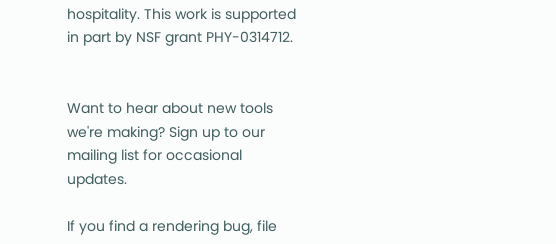hospitality. This work is supported in part by NSF grant PHY-0314712.


Want to hear about new tools we're making? Sign up to our mailing list for occasional updates.

If you find a rendering bug, file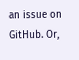an issue on GitHub. Or,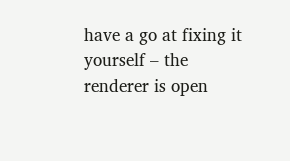have a go at fixing it yourself – the renderer is open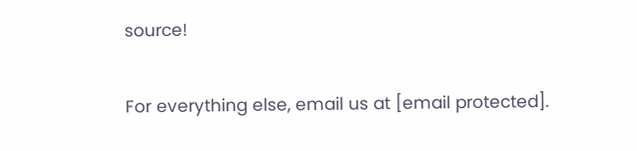source!

For everything else, email us at [email protected].